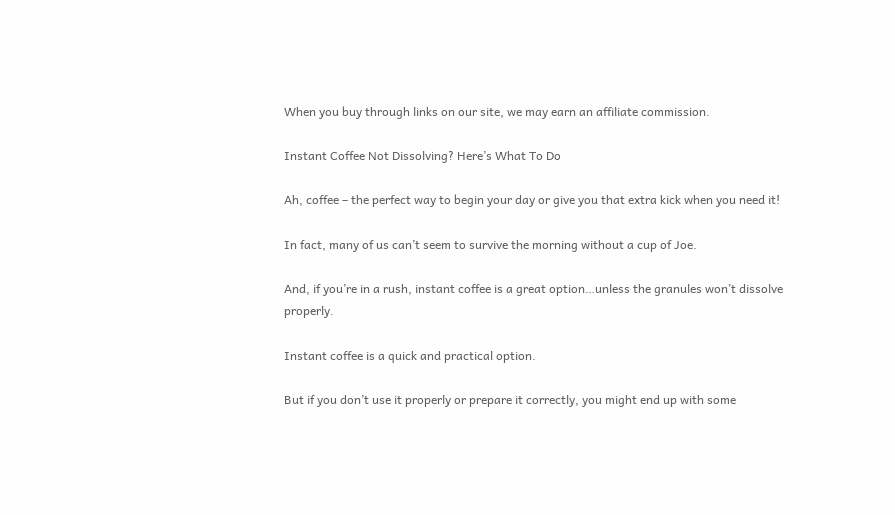When you buy through links on our site, we may earn an affiliate commission.

Instant Coffee Not Dissolving? Here’s What To Do

Ah, coffee – the perfect way to begin your day or give you that extra kick when you need it!

In fact, many of us can’t seem to survive the morning without a cup of Joe.

And, if you’re in a rush, instant coffee is a great option…unless the granules won’t dissolve properly.

Instant coffee is a quick and practical option.

But if you don’t use it properly or prepare it correctly, you might end up with some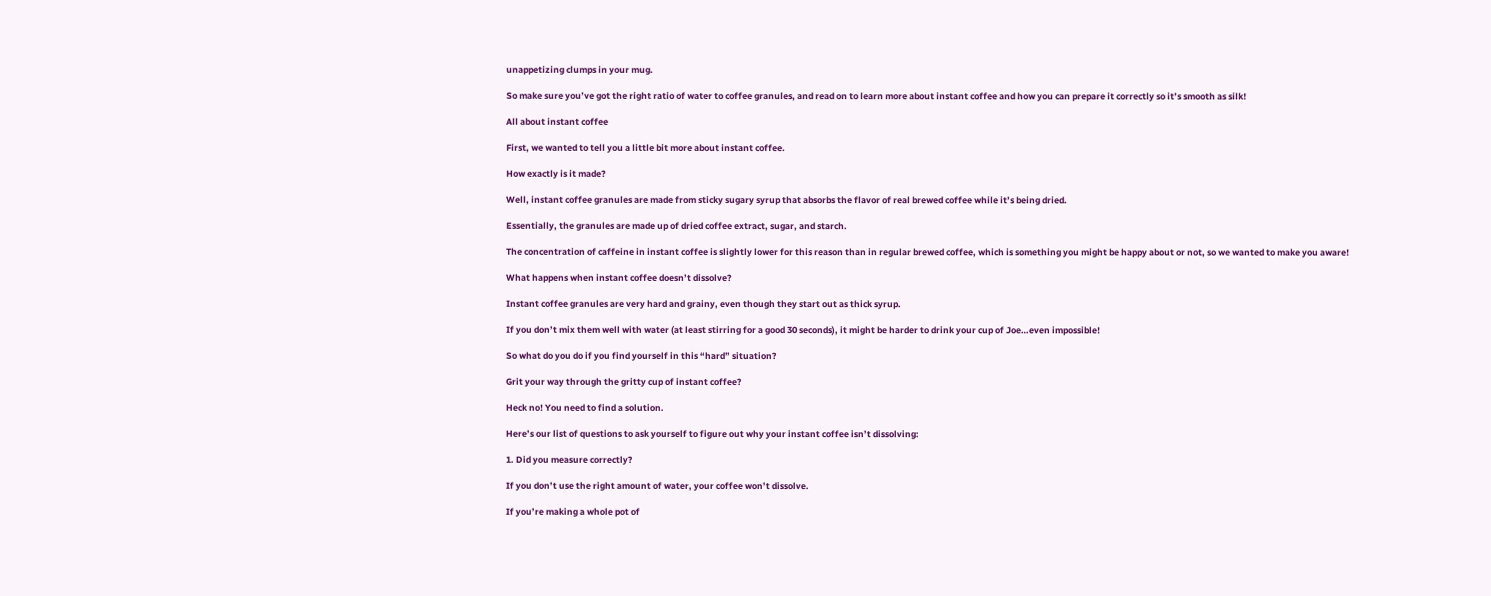unappetizing clumps in your mug.

So make sure you’ve got the right ratio of water to coffee granules, and read on to learn more about instant coffee and how you can prepare it correctly so it’s smooth as silk!

All about instant coffee

First, we wanted to tell you a little bit more about instant coffee.

How exactly is it made?

Well, instant coffee granules are made from sticky sugary syrup that absorbs the flavor of real brewed coffee while it’s being dried.

Essentially, the granules are made up of dried coffee extract, sugar, and starch.

The concentration of caffeine in instant coffee is slightly lower for this reason than in regular brewed coffee, which is something you might be happy about or not, so we wanted to make you aware!

What happens when instant coffee doesn’t dissolve?

Instant coffee granules are very hard and grainy, even though they start out as thick syrup.

If you don’t mix them well with water (at least stirring for a good 30 seconds), it might be harder to drink your cup of Joe…even impossible!

So what do you do if you find yourself in this “hard” situation?

Grit your way through the gritty cup of instant coffee?

Heck no! You need to find a solution.

Here’s our list of questions to ask yourself to figure out why your instant coffee isn’t dissolving:

1. Did you measure correctly?

If you don’t use the right amount of water, your coffee won’t dissolve.

If you’re making a whole pot of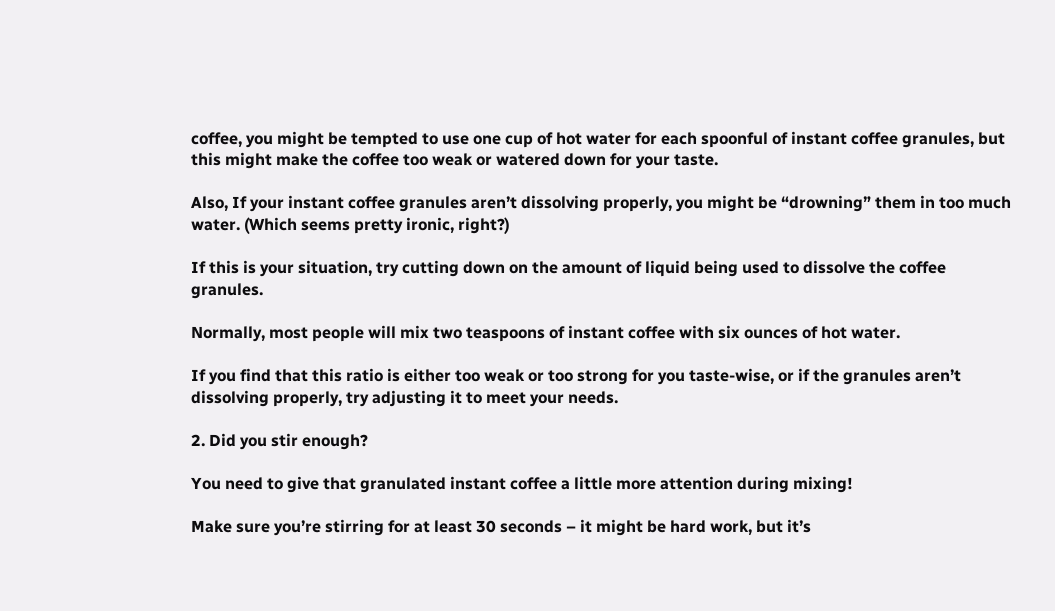coffee, you might be tempted to use one cup of hot water for each spoonful of instant coffee granules, but this might make the coffee too weak or watered down for your taste.

Also, If your instant coffee granules aren’t dissolving properly, you might be “drowning” them in too much water. (Which seems pretty ironic, right?)

If this is your situation, try cutting down on the amount of liquid being used to dissolve the coffee granules.

Normally, most people will mix two teaspoons of instant coffee with six ounces of hot water.

If you find that this ratio is either too weak or too strong for you taste-wise, or if the granules aren’t dissolving properly, try adjusting it to meet your needs.

2. Did you stir enough?

You need to give that granulated instant coffee a little more attention during mixing!

Make sure you’re stirring for at least 30 seconds – it might be hard work, but it’s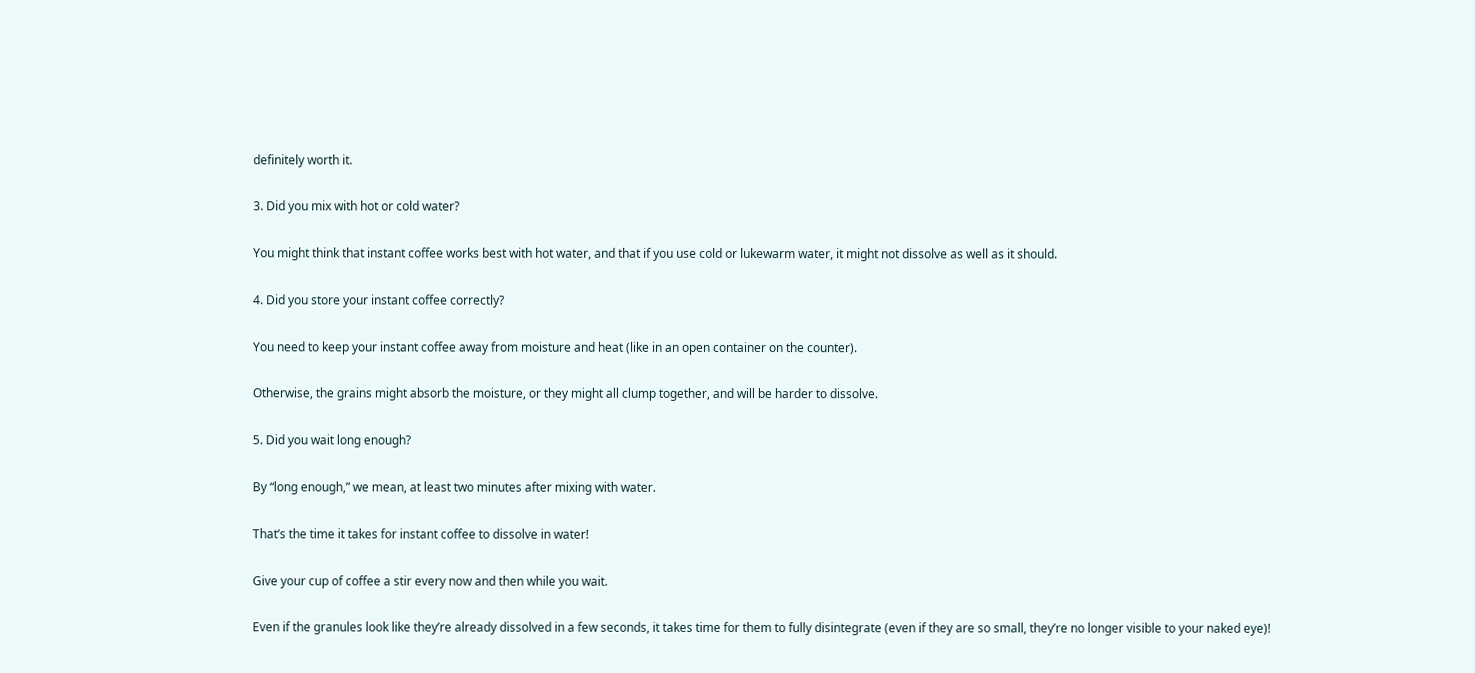definitely worth it.

3. Did you mix with hot or cold water?

You might think that instant coffee works best with hot water, and that if you use cold or lukewarm water, it might not dissolve as well as it should.

4. Did you store your instant coffee correctly?

You need to keep your instant coffee away from moisture and heat (like in an open container on the counter).

Otherwise, the grains might absorb the moisture, or they might all clump together, and will be harder to dissolve.

5. Did you wait long enough?

By “long enough,” we mean, at least two minutes after mixing with water.

That’s the time it takes for instant coffee to dissolve in water!

Give your cup of coffee a stir every now and then while you wait.

Even if the granules look like they’re already dissolved in a few seconds, it takes time for them to fully disintegrate (even if they are so small, they’re no longer visible to your naked eye)!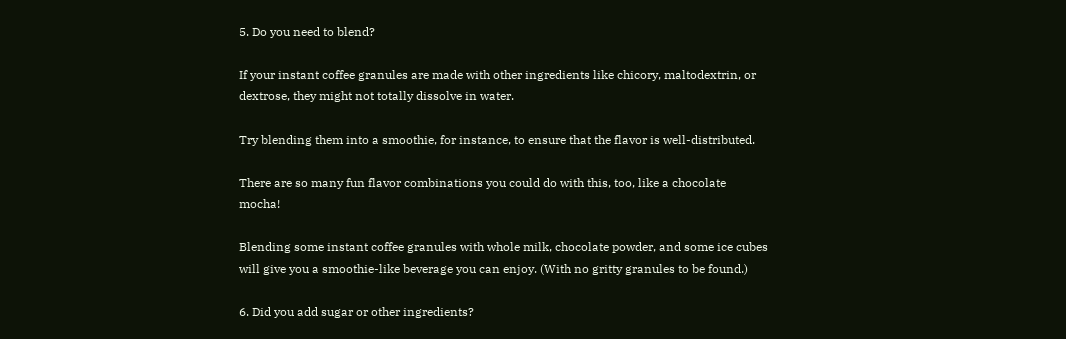5. Do you need to blend?

If your instant coffee granules are made with other ingredients like chicory, maltodextrin, or dextrose, they might not totally dissolve in water.

Try blending them into a smoothie, for instance, to ensure that the flavor is well-distributed.

There are so many fun flavor combinations you could do with this, too, like a chocolate mocha!

Blending some instant coffee granules with whole milk, chocolate powder, and some ice cubes will give you a smoothie-like beverage you can enjoy. (With no gritty granules to be found.)

6. Did you add sugar or other ingredients?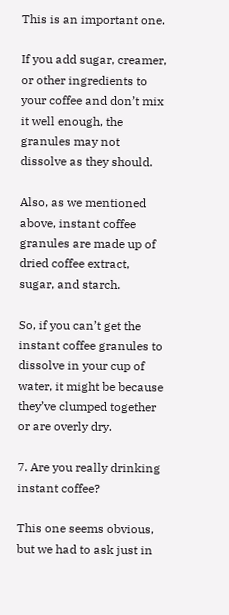This is an important one.

If you add sugar, creamer, or other ingredients to your coffee and don’t mix it well enough, the granules may not dissolve as they should.

Also, as we mentioned above, instant coffee granules are made up of dried coffee extract, sugar, and starch.

So, if you can’t get the instant coffee granules to dissolve in your cup of water, it might be because they’ve clumped together or are overly dry.

7. Are you really drinking instant coffee?

This one seems obvious, but we had to ask just in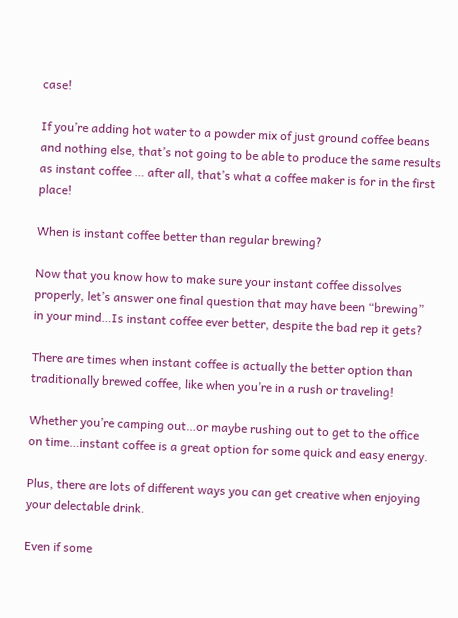case!

If you’re adding hot water to a powder mix of just ground coffee beans and nothing else, that’s not going to be able to produce the same results as instant coffee … after all, that’s what a coffee maker is for in the first place!

When is instant coffee better than regular brewing?

Now that you know how to make sure your instant coffee dissolves properly, let’s answer one final question that may have been “brewing” in your mind…Is instant coffee ever better, despite the bad rep it gets?

There are times when instant coffee is actually the better option than traditionally brewed coffee, like when you’re in a rush or traveling!

Whether you’re camping out…or maybe rushing out to get to the office on time…instant coffee is a great option for some quick and easy energy.

Plus, there are lots of different ways you can get creative when enjoying your delectable drink.

Even if some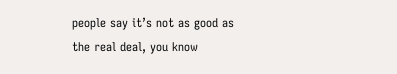people say it’s not as good as the real deal, you know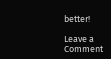better!

Leave a Comment